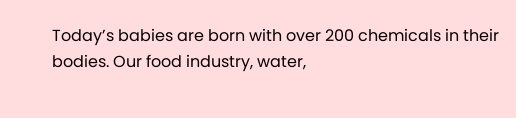Today’s babies are born with over 200 chemicals in their bodies. Our food industry, water,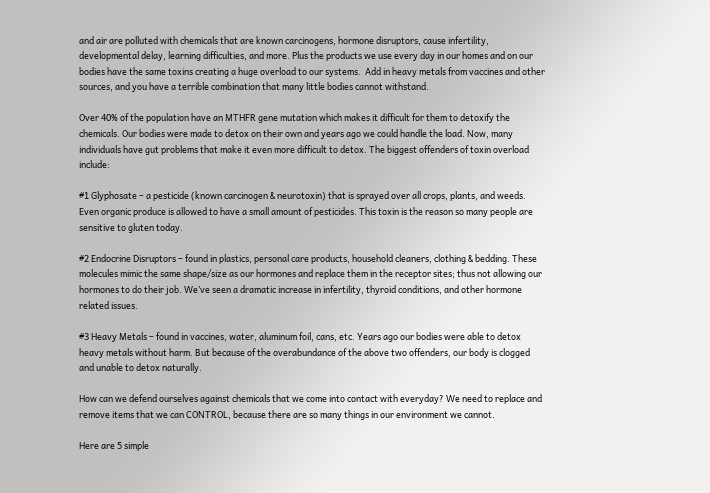and air are polluted with chemicals that are known carcinogens, hormone disruptors, cause infertility, developmental delay, learning difficulties, and more. Plus the products we use every day in our homes and on our bodies have the same toxins creating a huge overload to our systems.  Add in heavy metals from vaccines and other sources, and you have a terrible combination that many little bodies cannot withstand.

Over 40% of the population have an MTHFR gene mutation which makes it difficult for them to detoxify the chemicals. Our bodies were made to detox on their own and years ago we could handle the load. Now, many individuals have gut problems that make it even more difficult to detox. The biggest offenders of toxin overload include:

#1 Glyphosate – a pesticide (known carcinogen & neurotoxin) that is sprayed over all crops, plants, and weeds. Even organic produce is allowed to have a small amount of pesticides. This toxin is the reason so many people are sensitive to gluten today.

#2 Endocrine Disruptors – found in plastics, personal care products, household cleaners, clothing & bedding. These molecules mimic the same shape/size as our hormones and replace them in the receptor sites; thus not allowing our hormones to do their job. We’ve seen a dramatic increase in infertility, thyroid conditions, and other hormone related issues.

#3 Heavy Metals – found in vaccines, water, aluminum foil, cans, etc. Years ago our bodies were able to detox heavy metals without harm. But because of the overabundance of the above two offenders, our body is clogged and unable to detox naturally.

How can we defend ourselves against chemicals that we come into contact with everyday? We need to replace and remove items that we can CONTROL, because there are so many things in our environment we cannot.

Here are 5 simple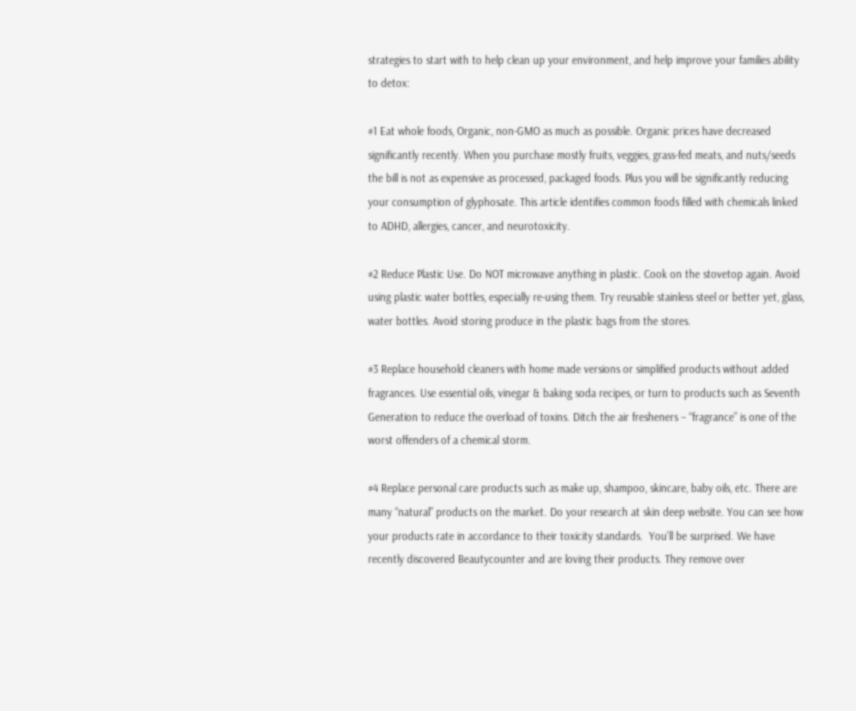strategies to start with to help clean up your environment, and help improve your families ability to detox:

#1 Eat whole foods, Organic, non-GMO as much as possible. Organic prices have decreased significantly recently. When you purchase mostly fruits, veggies, grass-fed meats, and nuts/seeds the bill is not as expensive as processed, packaged foods. Plus you will be significantly reducing your consumption of glyphosate. This article identifies common foods filled with chemicals linked to ADHD, allergies, cancer, and neurotoxicity.

#2 Reduce Plastic Use. Do NOT microwave anything in plastic. Cook on the stovetop again. Avoid using plastic water bottles, especially re-using them. Try reusable stainless steel or better yet, glass, water bottles. Avoid storing produce in the plastic bags from the stores.

#3 Replace household cleaners with home made versions or simplified products without added fragrances. Use essential oils, vinegar & baking soda recipes, or turn to products such as Seventh Generation to reduce the overload of toxins. Ditch the air fresheners – “fragrance” is one of the worst offenders of a chemical storm.

#4 Replace personal care products such as make up, shampoo, skincare, baby oils, etc. There are many “natural” products on the market. Do your research at skin deep website. You can see how your products rate in accordance to their toxicity standards.  You’ll be surprised. We have recently discovered Beautycounter and are loving their products. They remove over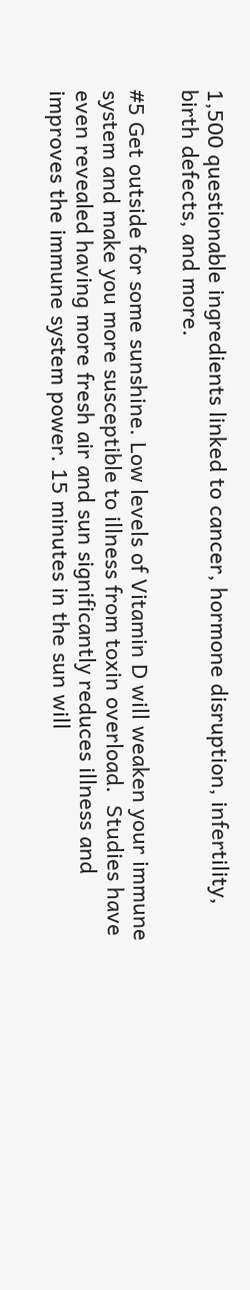1,500 questionable ingredients linked to cancer, hormone disruption, infertility, birth defects, and more.

#5 Get outside for some sunshine. Low levels of Vitamin D will weaken your immune system and make you more susceptible to illness from toxin overload.  Studies have even revealed having more fresh air and sun significantly reduces illness and improves the immune system power. 15 minutes in the sun will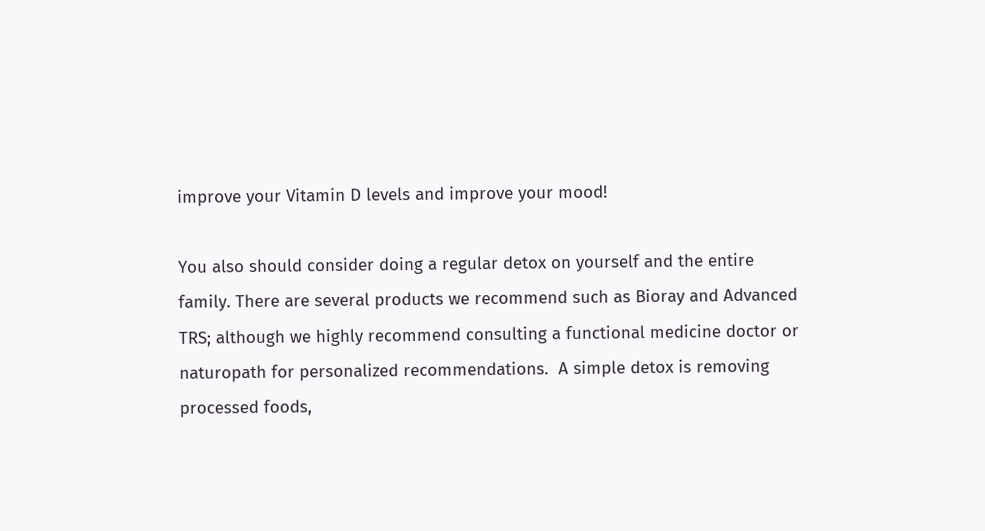improve your Vitamin D levels and improve your mood!

You also should consider doing a regular detox on yourself and the entire family. There are several products we recommend such as Bioray and Advanced TRS; although we highly recommend consulting a functional medicine doctor or naturopath for personalized recommendations.  A simple detox is removing processed foods,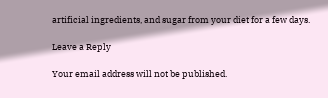artificial ingredients, and sugar from your diet for a few days.

Leave a Reply

Your email address will not be published.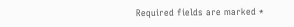Required fields are marked *